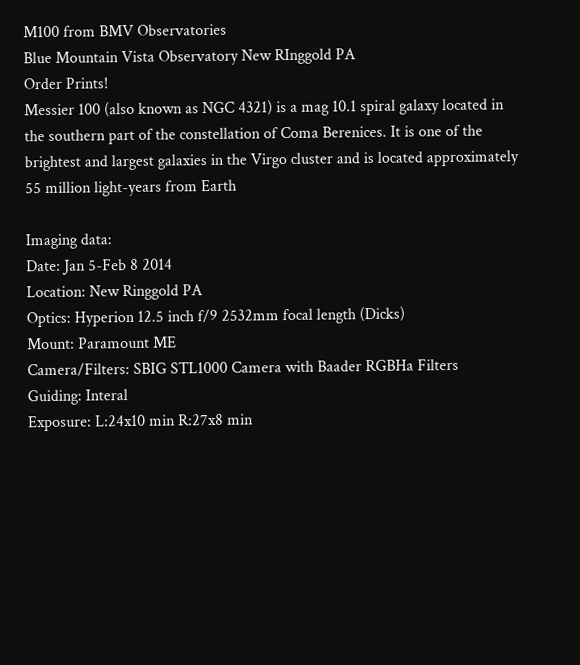M100 from BMV Observatories
Blue Mountain Vista Observatory New RInggold PA
Order Prints!
Messier 100 (also known as NGC 4321) is a mag 10.1 spiral galaxy located in the southern part of the constellation of Coma Berenices. It is one of the brightest and largest galaxies in the Virgo cluster and is located approximately 55 million light-years from Earth

Imaging data:
Date: Jan 5-Feb 8 2014
Location: New Ringgold PA
Optics: Hyperion 12.5 inch f/9 2532mm focal length (Dicks)
Mount: Paramount ME
Camera/Filters: SBIG STL1000 Camera with Baader RGBHa Filters
Guiding: Interal
Exposure: L:24x10 min R:27x8 min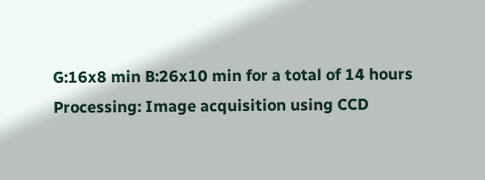G:16x8 min B:26x10 min for a total of 14 hours
Processing: Image acquisition using CCD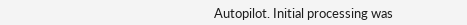Autopilot. Initial processing was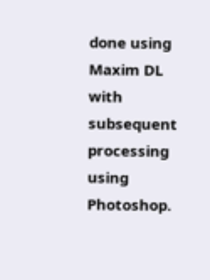done using Maxim DL with subsequent processing using Photoshop.